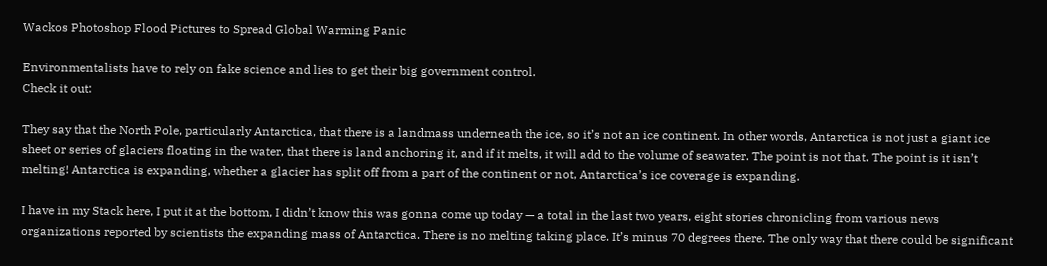Wackos Photoshop Flood Pictures to Spread Global Warming Panic

Environmentalists have to rely on fake science and lies to get their big government control.
Check it out:

They say that the North Pole, particularly Antarctica, that there is a landmass underneath the ice, so it’s not an ice continent. In other words, Antarctica is not just a giant ice sheet or series of glaciers floating in the water, that there is land anchoring it, and if it melts, it will add to the volume of seawater. The point is not that. The point is it isn’t melting! Antarctica is expanding, whether a glacier has split off from a part of the continent or not, Antarctica’s ice coverage is expanding.

I have in my Stack here, I put it at the bottom, I didn’t know this was gonna come up today — a total in the last two years, eight stories chronicling from various news organizations reported by scientists the expanding mass of Antarctica. There is no melting taking place. It’s minus 70 degrees there. The only way that there could be significant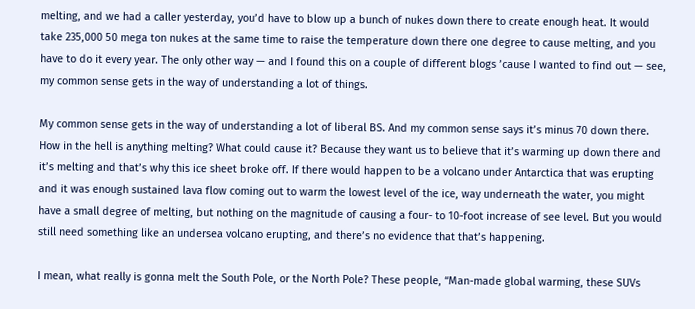melting, and we had a caller yesterday, you’d have to blow up a bunch of nukes down there to create enough heat. It would take 235,000 50 mega ton nukes at the same time to raise the temperature down there one degree to cause melting, and you have to do it every year. The only other way — and I found this on a couple of different blogs ’cause I wanted to find out — see, my common sense gets in the way of understanding a lot of things.

My common sense gets in the way of understanding a lot of liberal BS. And my common sense says it’s minus 70 down there. How in the hell is anything melting? What could cause it? Because they want us to believe that it’s warming up down there and it’s melting and that’s why this ice sheet broke off. If there would happen to be a volcano under Antarctica that was erupting and it was enough sustained lava flow coming out to warm the lowest level of the ice, way underneath the water, you might have a small degree of melting, but nothing on the magnitude of causing a four- to 10-foot increase of see level. But you would still need something like an undersea volcano erupting, and there’s no evidence that that’s happening.

I mean, what really is gonna melt the South Pole, or the North Pole? These people, “Man-made global warming, these SUVs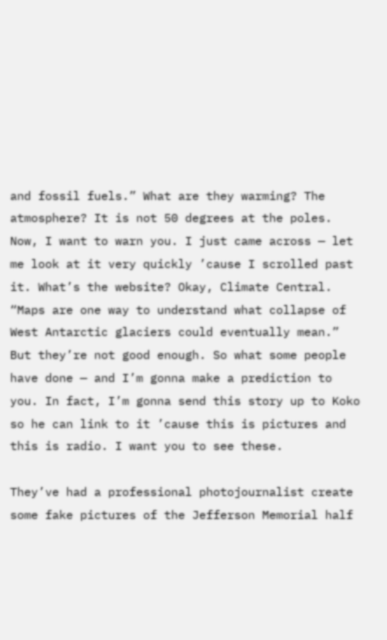and fossil fuels.” What are they warming? The atmosphere? It is not 50 degrees at the poles. Now, I want to warn you. I just came across — let me look at it very quickly ’cause I scrolled past it. What’s the website? Okay, Climate Central. “Maps are one way to understand what collapse of West Antarctic glaciers could eventually mean.” But they’re not good enough. So what some people have done — and I’m gonna make a prediction to you. In fact, I’m gonna send this story up to Koko so he can link to it ’cause this is pictures and this is radio. I want you to see these.

They’ve had a professional photojournalist create some fake pictures of the Jefferson Memorial half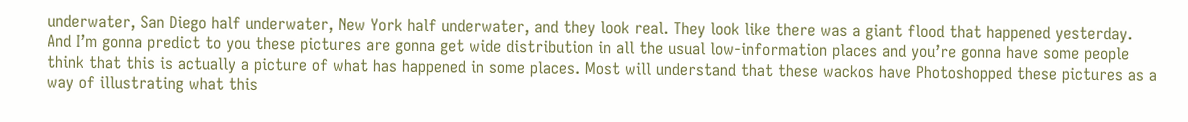underwater, San Diego half underwater, New York half underwater, and they look real. They look like there was a giant flood that happened yesterday. And I’m gonna predict to you these pictures are gonna get wide distribution in all the usual low-information places and you’re gonna have some people think that this is actually a picture of what has happened in some places. Most will understand that these wackos have Photoshopped these pictures as a way of illustrating what this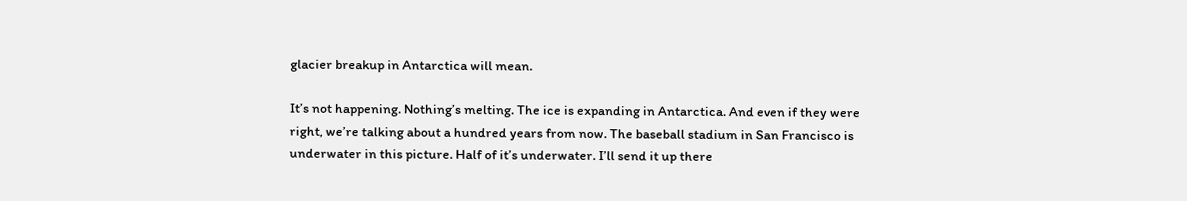glacier breakup in Antarctica will mean.

It’s not happening. Nothing’s melting. The ice is expanding in Antarctica. And even if they were right, we’re talking about a hundred years from now. The baseball stadium in San Francisco is underwater in this picture. Half of it’s underwater. I’ll send it up there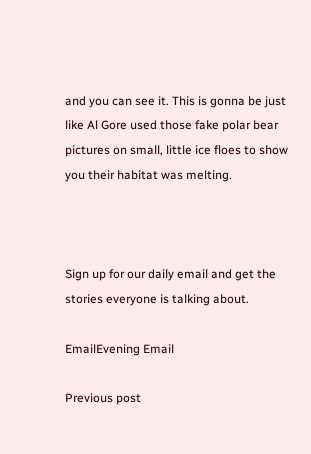and you can see it. This is gonna be just like Al Gore used those fake polar bear pictures on small, little ice floes to show you their habitat was melting.



Sign up for our daily email and get the stories everyone is talking about.

EmailEvening Email

Previous post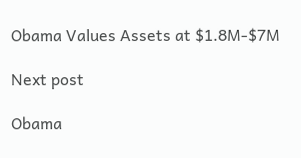Obama Values Assets at $1.8M-$7M

Next post

Obama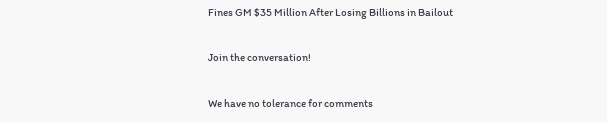Fines GM $35 Million After Losing Billions in Bailout

Join the conversation!

We have no tolerance for comments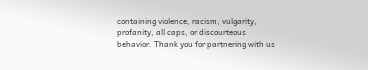containing violence, racism, vulgarity, profanity, all caps, or discourteous behavior. Thank you for partnering with us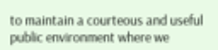to maintain a courteous and useful public environment where we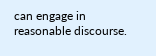can engage in reasonable discourse.